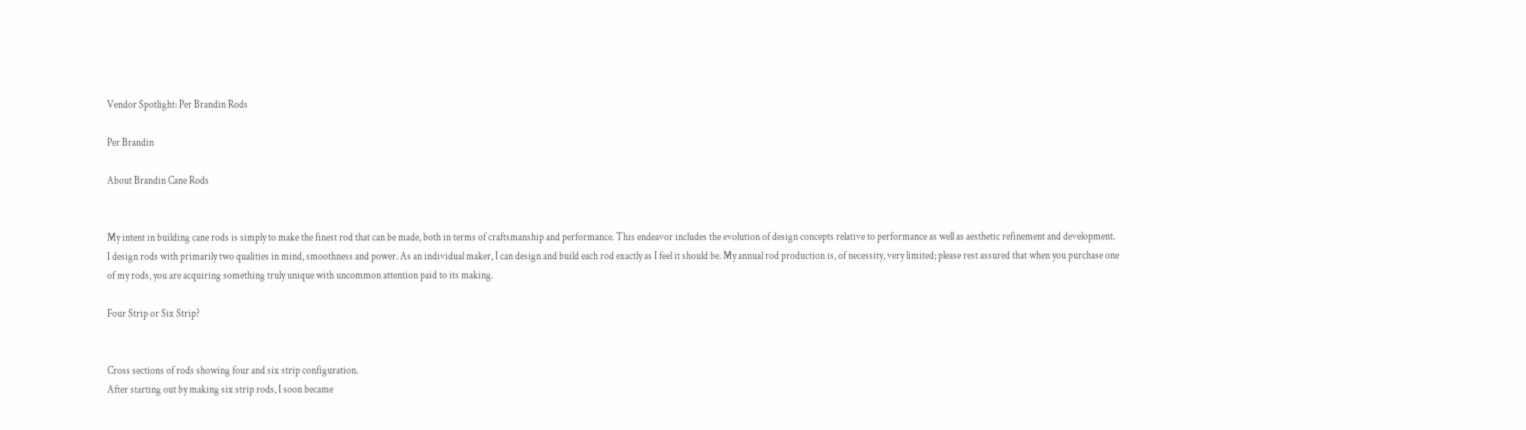Vendor Spotlight: Per Brandin Rods

Per Brandin

About Brandin Cane Rods


My intent in building cane rods is simply to make the finest rod that can be made, both in terms of craftsmanship and performance. This endeavor includes the evolution of design concepts relative to performance as well as aesthetic refinement and development.
I design rods with primarily two qualities in mind, smoothness and power. As an individual maker, I can design and build each rod exactly as I feel it should be. My annual rod production is, of necessity, very limited; please rest assured that when you purchase one of my rods, you are acquiring something truly unique with uncommon attention paid to its making.

Four Strip or Six Strip?


Cross sections of rods showing four and six strip configuration.
After starting out by making six strip rods, I soon became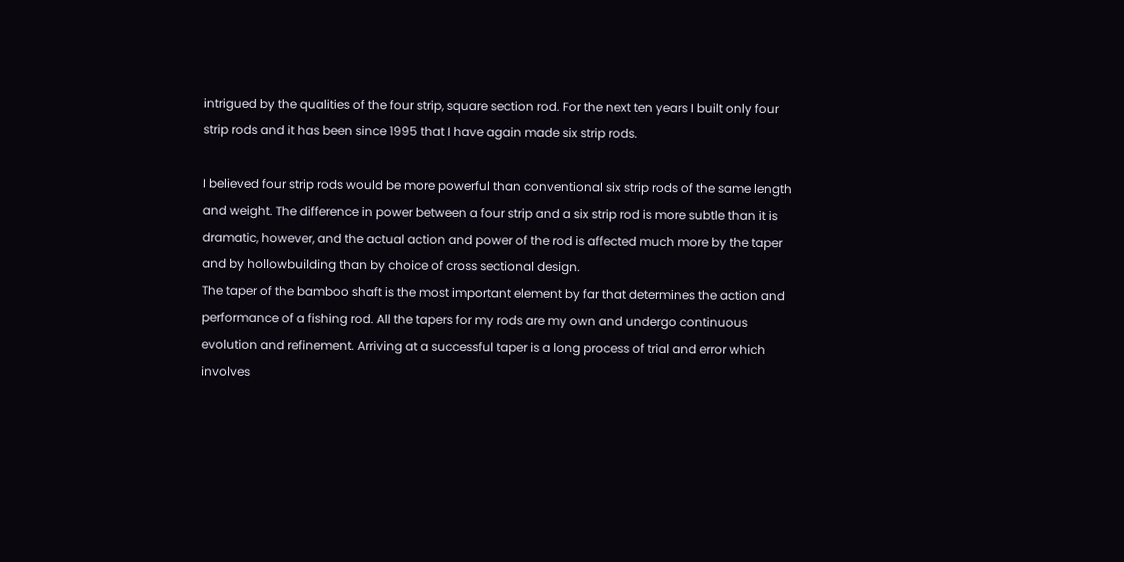intrigued by the qualities of the four strip, square section rod. For the next ten years I built only four strip rods and it has been since 1995 that I have again made six strip rods.

I believed four strip rods would be more powerful than conventional six strip rods of the same length and weight. The difference in power between a four strip and a six strip rod is more subtle than it is dramatic, however, and the actual action and power of the rod is affected much more by the taper and by hollowbuilding than by choice of cross sectional design.
The taper of the bamboo shaft is the most important element by far that determines the action and performance of a fishing rod. All the tapers for my rods are my own and undergo continuous evolution and refinement. Arriving at a successful taper is a long process of trial and error which involves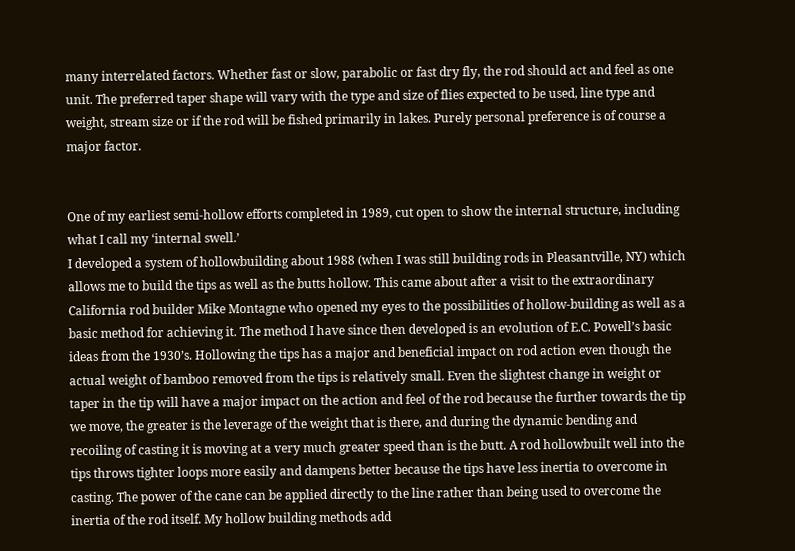many interrelated factors. Whether fast or slow, parabolic or fast dry fly, the rod should act and feel as one unit. The preferred taper shape will vary with the type and size of flies expected to be used, line type and weight, stream size or if the rod will be fished primarily in lakes. Purely personal preference is of course a major factor.


One of my earliest semi-hollow efforts completed in 1989, cut open to show the internal structure, including what I call my ‘internal swell.’
I developed a system of hollowbuilding about 1988 (when I was still building rods in Pleasantville, NY) which allows me to build the tips as well as the butts hollow. This came about after a visit to the extraordinary California rod builder Mike Montagne who opened my eyes to the possibilities of hollow-building as well as a basic method for achieving it. The method I have since then developed is an evolution of E.C. Powell’s basic ideas from the 1930’s. Hollowing the tips has a major and beneficial impact on rod action even though the actual weight of bamboo removed from the tips is relatively small. Even the slightest change in weight or taper in the tip will have a major impact on the action and feel of the rod because the further towards the tip we move, the greater is the leverage of the weight that is there, and during the dynamic bending and recoiling of casting it is moving at a very much greater speed than is the butt. A rod hollowbuilt well into the tips throws tighter loops more easily and dampens better because the tips have less inertia to overcome in casting. The power of the cane can be applied directly to the line rather than being used to overcome the inertia of the rod itself. My hollow building methods add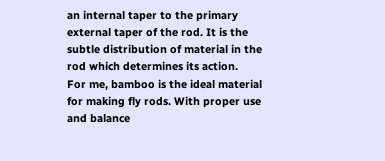an internal taper to the primary external taper of the rod. It is the subtle distribution of material in the rod which determines its action.
For me, bamboo is the ideal material for making fly rods. With proper use and balance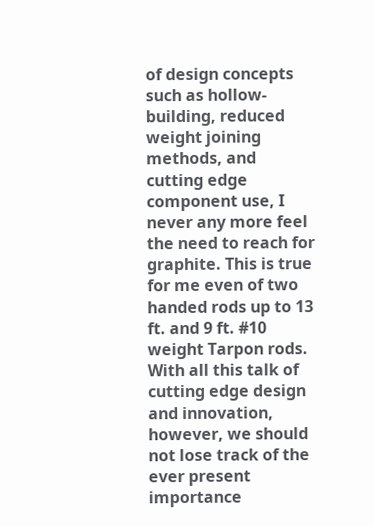of design concepts such as hollow-building, reduced weight joining methods, and cutting edge component use, I never any more feel the need to reach for graphite. This is true for me even of two handed rods up to 13 ft. and 9 ft. #10 weight Tarpon rods. With all this talk of cutting edge design and innovation, however, we should not lose track of the ever present importance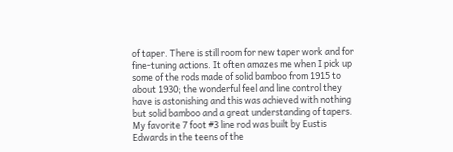of taper. There is still room for new taper work and for fine-tuning actions. It often amazes me when I pick up some of the rods made of solid bamboo from 1915 to about 1930; the wonderful feel and line control they have is astonishing and this was achieved with nothing but solid bamboo and a great understanding of tapers. My favorite 7 foot #3 line rod was built by Eustis Edwards in the teens of the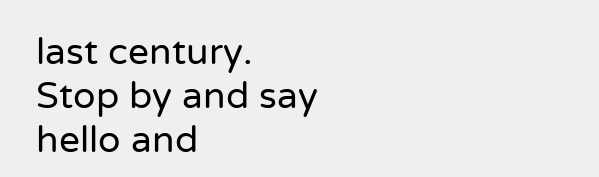last century.
Stop by and say hello and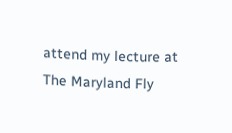attend my lecture at The Maryland Fly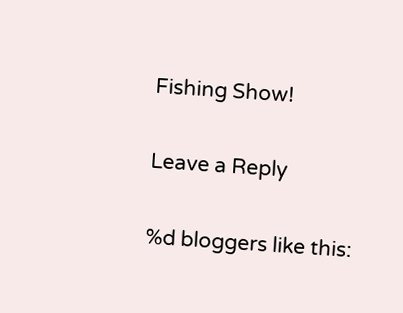Fishing Show!

Leave a Reply

%d bloggers like this: